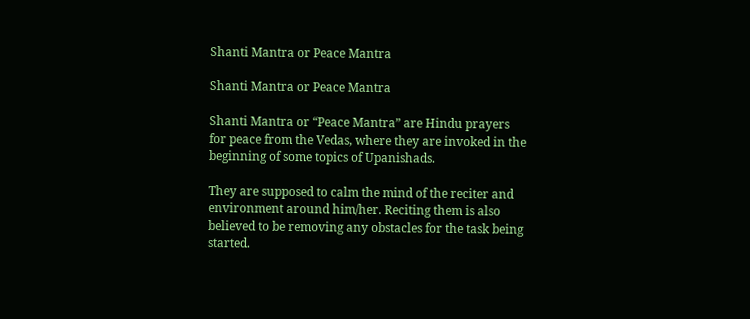Shanti Mantra or Peace Mantra

Shanti Mantra or Peace Mantra

Shanti Mantra or “Peace Mantra” are Hindu prayers for peace from the Vedas, where they are invoked in the beginning of some topics of Upanishads.

They are supposed to calm the mind of the reciter and environment around him/her. Reciting them is also believed to be removing any obstacles for the task being started.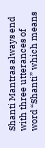Shanti Mantras always end with three utterances of word “Shanti” which means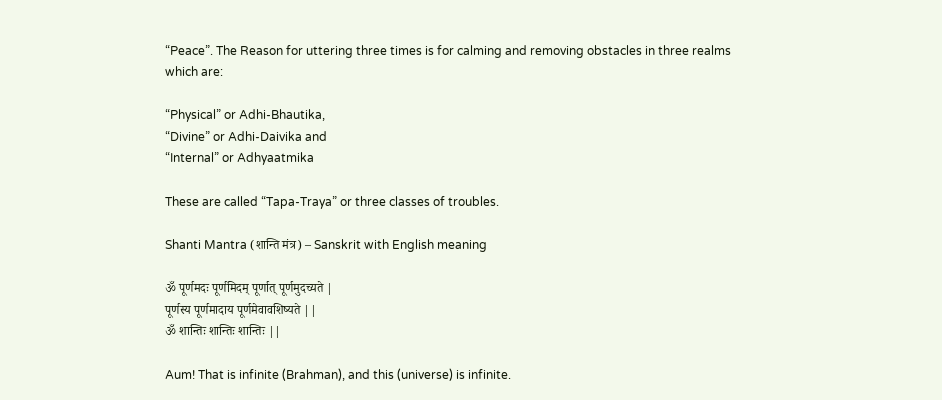“Peace”. The Reason for uttering three times is for calming and removing obstacles in three realms which are:

“Physical” or Adhi-Bhautika,
“Divine” or Adhi-Daivika and
“Internal” or Adhyaatmika

These are called “Tapa-Traya” or three classes of troubles.

Shanti Mantra (शान्ति मंत्र) – Sanskrit with English meaning

ॐ पूर्णमदः पूर्णमिदम् पूर्णात् पूर्णमुदच्यते |
पूर्णस्य पूर्णमादाय पूर्णमेवावशिष्यते ||
ॐ शान्तिः शान्तिः शान्तिः ||

Aum! That is infinite (Brahman), and this (universe) is infinite.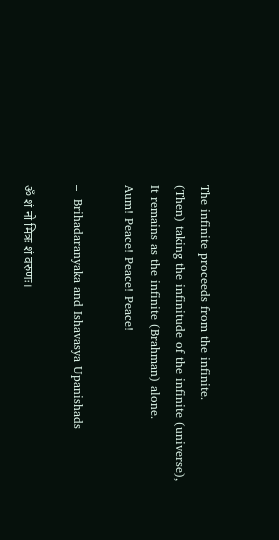The infinite proceeds from the infinite.
(Then) taking the infinitude of the infinite (universe),
It remains as the infinite (Brahman) alone.
Aum! Peace! Peace! Peace!

–  Brihadaranyaka and Ishavasya Upanishads

ॐ शं नो मित्रः शं वरुणः।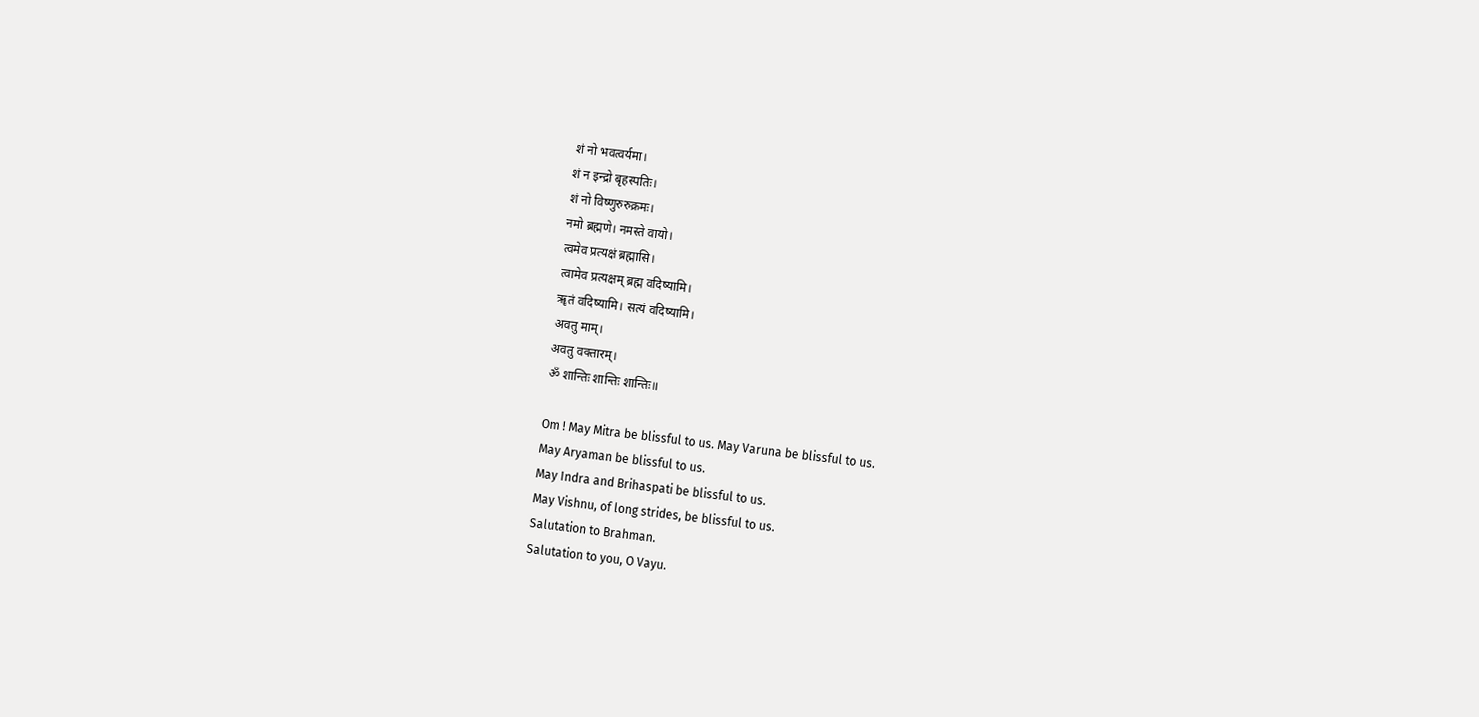शं नो भवत्वर्यमा।
शं न इन्द्रो बृहस्पतिः।
शं नो विष्णुरुरुक्रमः।
नमो ब्रह्मणे। नमस्ते वायो।
त्वमेव प्रत्यक्षं ब्रह्मासि।
त्वामेव प्रत्यक्षम् ब्रह्म वदिष्यामि।
ॠतं वदिष्यामि। सत्यं वदिष्यामि।
अवतु माम्।
अवतु वक्तारम्।
ॐ शान्तिः शान्तिः शान्तिः॥

Om ! May Mitra be blissful to us. May Varuna be blissful to us.
May Aryaman be blissful to us.
May Indra and Brihaspati be blissful to us.
May Vishnu, of long strides, be blissful to us.
Salutation to Brahman.
Salutation to you, O Vayu.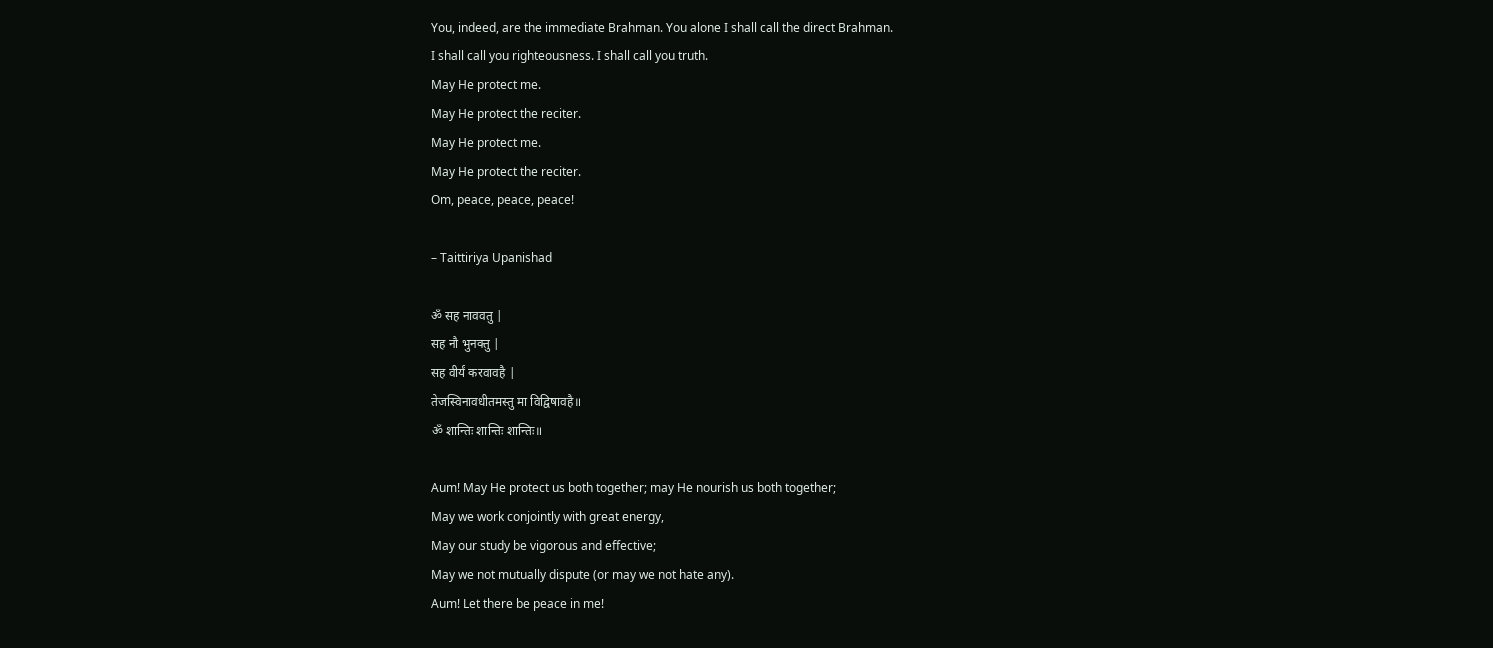You, indeed, are the immediate Brahman. You alone I shall call the direct Brahman.
I shall call you righteousness. I shall call you truth.
May He protect me.
May He protect the reciter.
May He protect me.
May He protect the reciter.
Om, peace, peace, peace!

– Taittiriya Upanishad

ॐ सह नाववतु |
सह नौ भुनक्तु |
सह वीर्यं करवावहै |
तेजस्विनावधीतमस्तु मा विद्विषावहै॥
ॐ शान्तिः शान्तिः शान्तिः॥

Aum! May He protect us both together; may He nourish us both together;
May we work conjointly with great energy,
May our study be vigorous and effective;
May we not mutually dispute (or may we not hate any).
Aum! Let there be peace in me!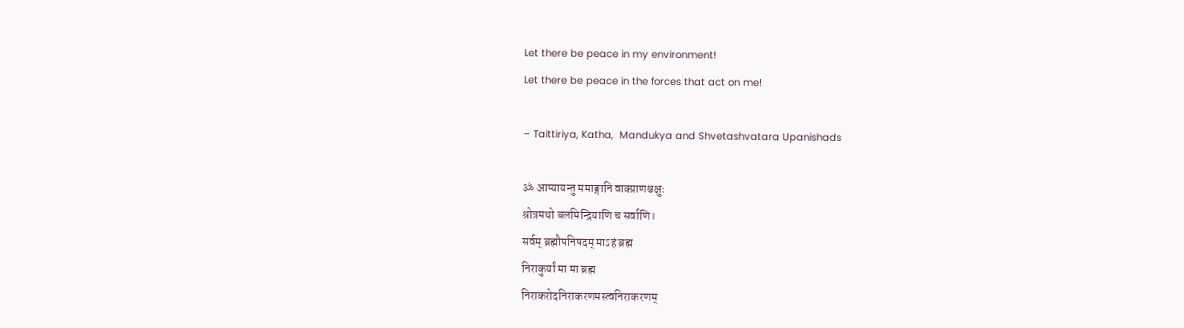Let there be peace in my environment!
Let there be peace in the forces that act on me!

– Taittiriya, Katha,  Mandukya and Shvetashvatara Upanishads

ॐ आप्यायन्तु ममाङ्गानि वाक्प्राणश्चक्षुः
श्रोत्रमथो बलमिन्द्रियाणि च सर्वाणि।
सर्वम् ब्रह्मौपनिषदम् माऽहं ब्रह्म
निराकुर्यां मा मा ब्रह्म
निराकरोदनिराकरणमस्त्वनिराकरणम्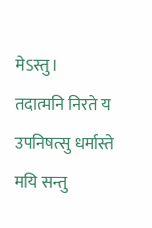मेऽस्तु।
तदात्मनि निरते य उपनिषत्सु धर्मास्ते
मयि सन्तु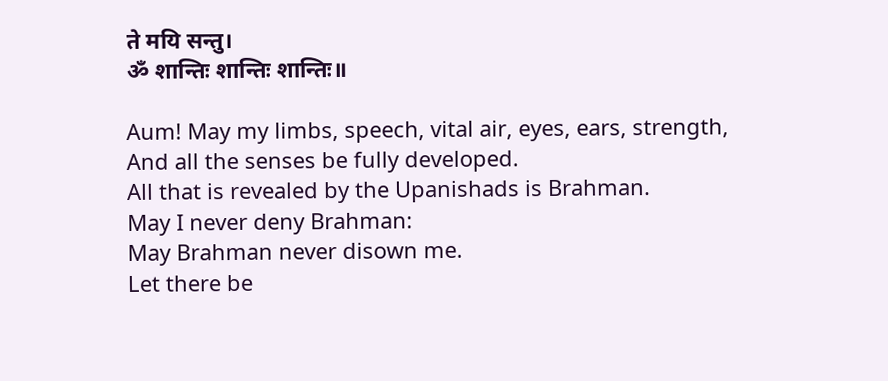ते मयि सन्तु।
ॐ शान्तिः शान्तिः शान्तिः॥

Aum! May my limbs, speech, vital air, eyes, ears, strength,
And all the senses be fully developed.
All that is revealed by the Upanishads is Brahman.
May I never deny Brahman:
May Brahman never disown me.
Let there be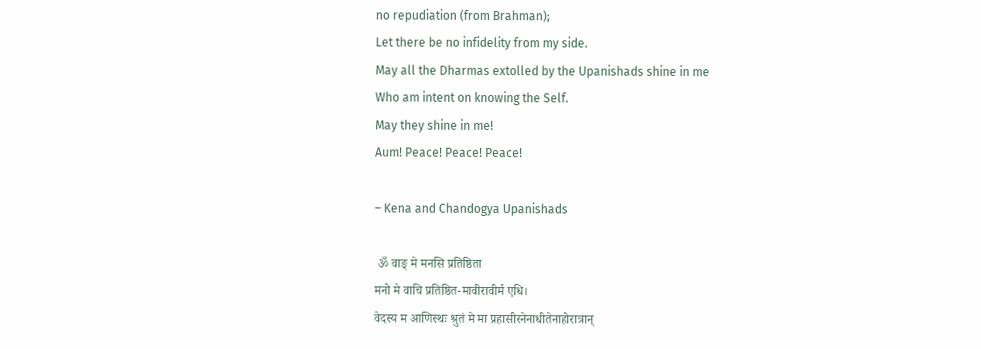no repudiation (from Brahman);
Let there be no infidelity from my side.
May all the Dharmas extolled by the Upanishads shine in me
Who am intent on knowing the Self.
May they shine in me!
Aum! Peace! Peace! Peace!

– Kena and Chandogya Upanishads

 ॐ वाङ् मे मनसि प्रतिष्ठिता
मनो मे वाचि प्रतिष्ठित-मावीरावीर्म एधि।
वेदस्य म आणिस्थः श्रुतं मे मा प्रहासीरनेनाधीतेनाहोरात्रान्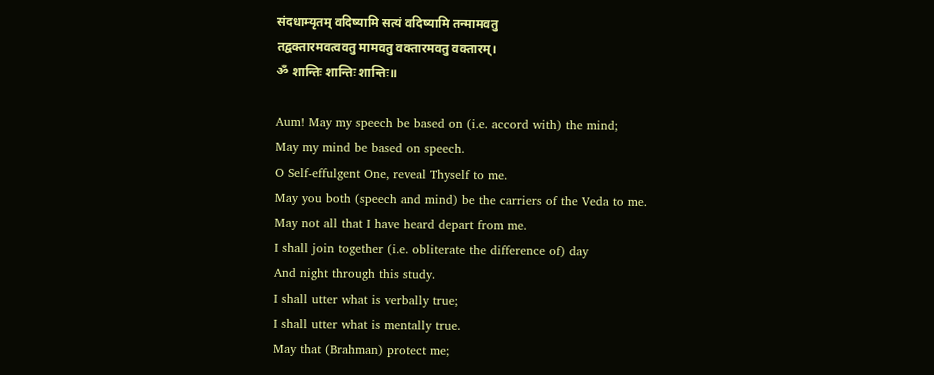संदधाम्यृतम् वदिष्यामि सत्यं वदिष्यामि तन्मामवतु
तद्वक्तारमवत्ववतु मामवतु वक्तारमवतु वक्तारम्।
ॐ शान्तिः शान्तिः शान्तिः॥

Aum! May my speech be based on (i.e. accord with) the mind;
May my mind be based on speech.
O Self-effulgent One, reveal Thyself to me.
May you both (speech and mind) be the carriers of the Veda to me.
May not all that I have heard depart from me.
I shall join together (i.e. obliterate the difference of) day
And night through this study.
I shall utter what is verbally true;
I shall utter what is mentally true.
May that (Brahman) protect me;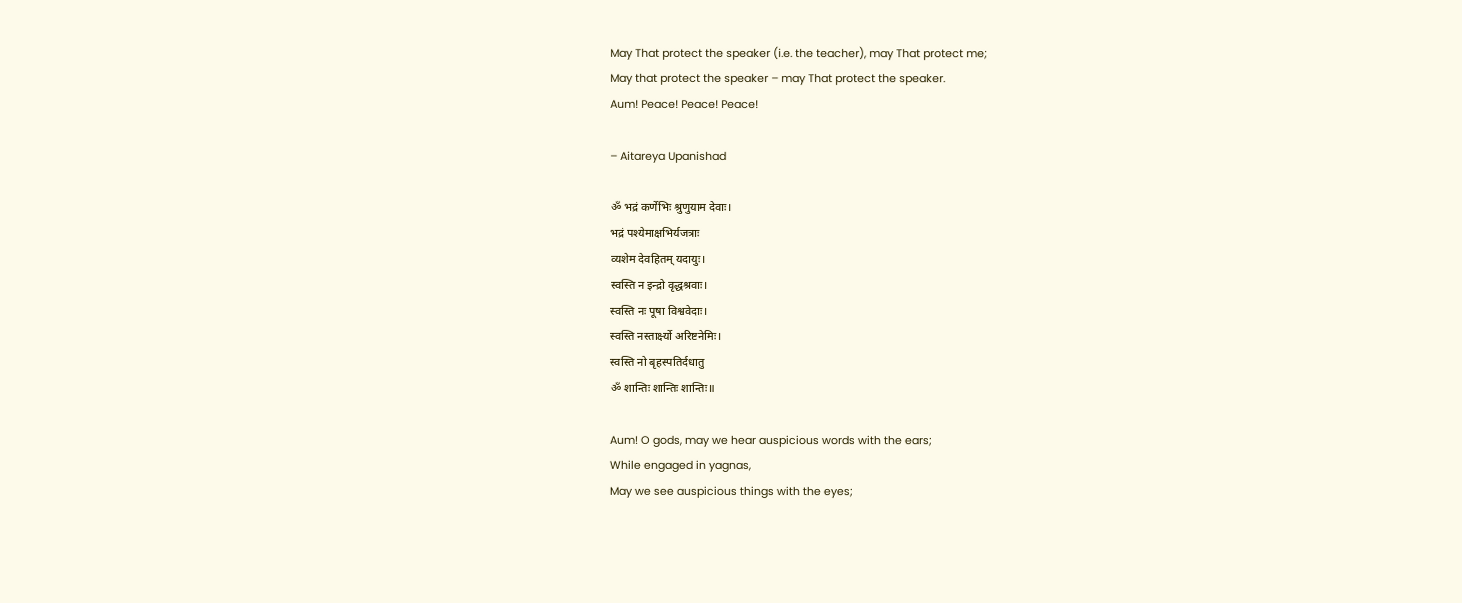May That protect the speaker (i.e. the teacher), may That protect me;
May that protect the speaker – may That protect the speaker.
Aum! Peace! Peace! Peace!

– Aitareya Upanishad

ॐ भद्रं कर्णेभिः श्रुणुयाम देवाः।
भद्रं पश्येमाक्षभिर्यजत्राः
व्यशेम देवहितम् यदायुः।
स्वस्ति न इन्द्रो वृद्धश्रवाः।
स्वस्ति नः पूषा विश्ववेदाः।
स्वस्ति नस्तार्क्ष्यो अरिष्टनेमिः।
स्वस्ति नो बृहस्पतिर्दधातु
ॐ शान्तिः शान्तिः शान्तिः॥

Aum! O gods, may we hear auspicious words with the ears;
While engaged in yagnas,
May we see auspicious things with the eyes;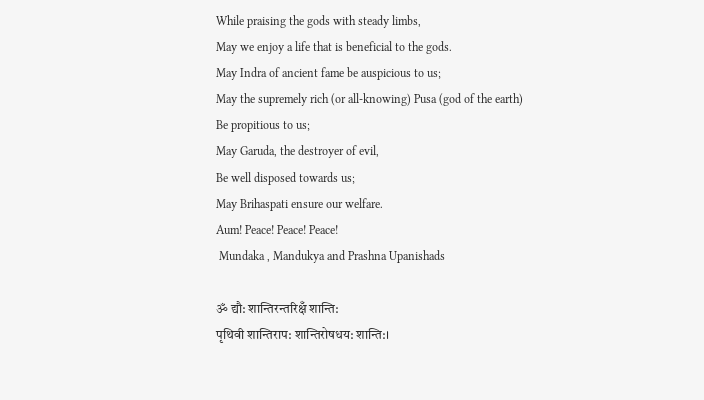While praising the gods with steady limbs,
May we enjoy a life that is beneficial to the gods.
May Indra of ancient fame be auspicious to us;
May the supremely rich (or all-knowing) Pusa (god of the earth)
Be propitious to us;
May Garuda, the destroyer of evil,
Be well disposed towards us;
May Brihaspati ensure our welfare.
Aum! Peace! Peace! Peace!
 Mundaka , Mandukya and Prashna Upanishads

ॐ द्यौ: शान्तिरन्तरिक्षँ शान्ति:
पृथिवी शान्तिराप: शान्तिरोषधय: शान्ति:।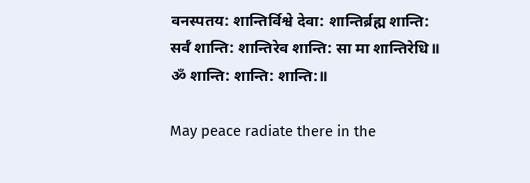वनस्पतय: शान्तिर्विश्वे देवा: शान्तिर्ब्रह्म शान्ति:
सर्वँ शान्ति: शान्तिरेव शान्ति: सा मा शान्तिरेधि॥
ॐ शान्ति: शान्ति: शान्ति:॥

May peace radiate there in the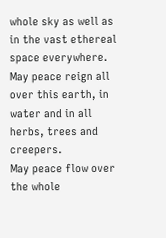whole sky as well as in the vast ethereal space everywhere.
May peace reign all over this earth, in water and in all herbs, trees and creepers.
May peace flow over the whole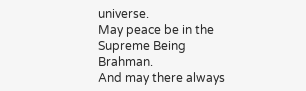universe.
May peace be in the Supreme Being Brahman.
And may there always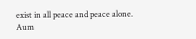exist in all peace and peace alone.
Aum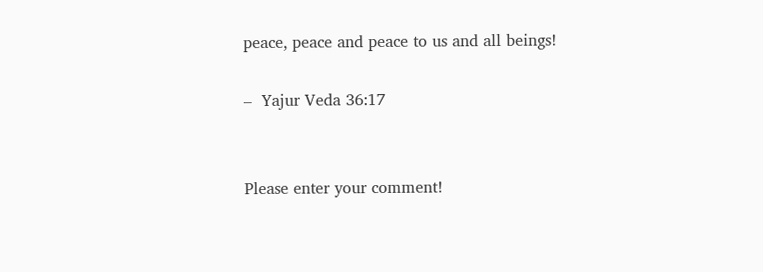peace, peace and peace to us and all beings!

–  Yajur Veda 36:17


Please enter your comment!